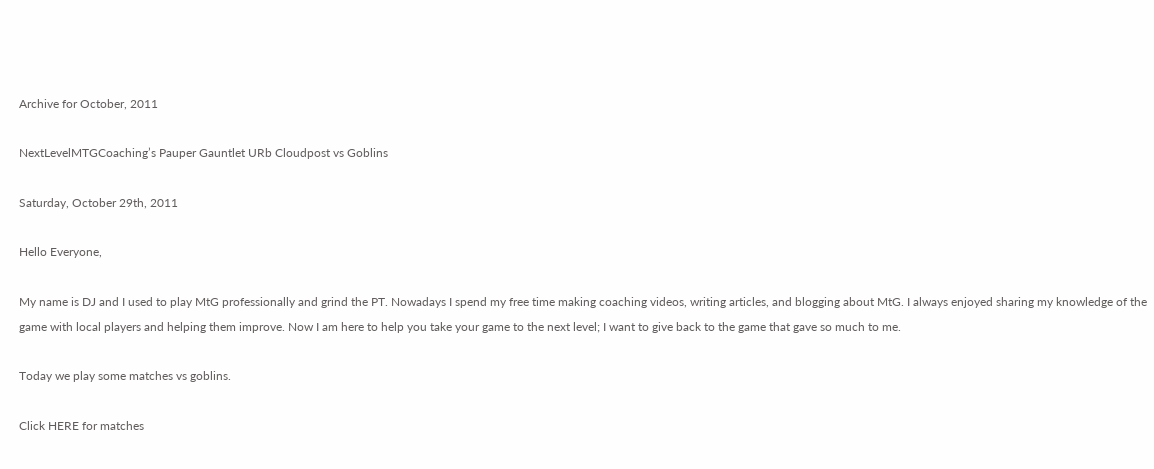Archive for October, 2011

NextLevelMTGCoaching’s Pauper Gauntlet URb Cloudpost vs Goblins

Saturday, October 29th, 2011

Hello Everyone,

My name is DJ and I used to play MtG professionally and grind the PT. Nowadays I spend my free time making coaching videos, writing articles, and blogging about MtG. I always enjoyed sharing my knowledge of the game with local players and helping them improve. Now I am here to help you take your game to the next level; I want to give back to the game that gave so much to me.

Today we play some matches vs goblins.

Click HERE for matches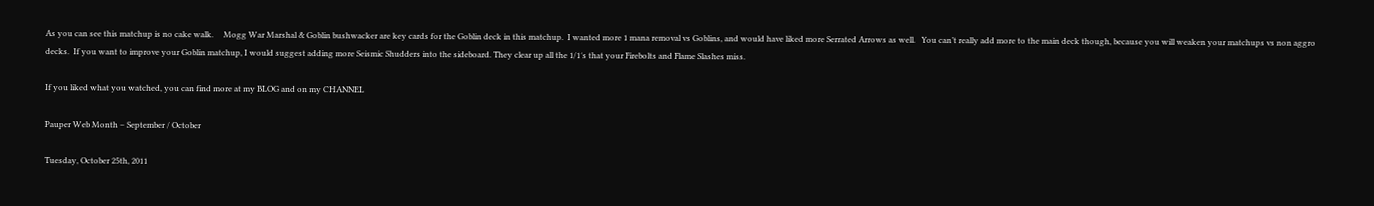As you can see this matchup is no cake walk.     Mogg War Marshal & Goblin bushwacker are key cards for the Goblin deck in this matchup.  I wanted more 1 mana removal vs Goblins, and would have liked more Serrated Arrows as well.   You can’t really add more to the main deck though, because you will weaken your matchups vs non aggro decks.  If you want to improve your Goblin matchup, I would suggest adding more Seismic Shudders into the sideboard. They clear up all the 1/1′s that your Firebolts and Flame Slashes miss.

If you liked what you watched, you can find more at my BLOG and on my CHANNEL

Pauper Web Month – September / October

Tuesday, October 25th, 2011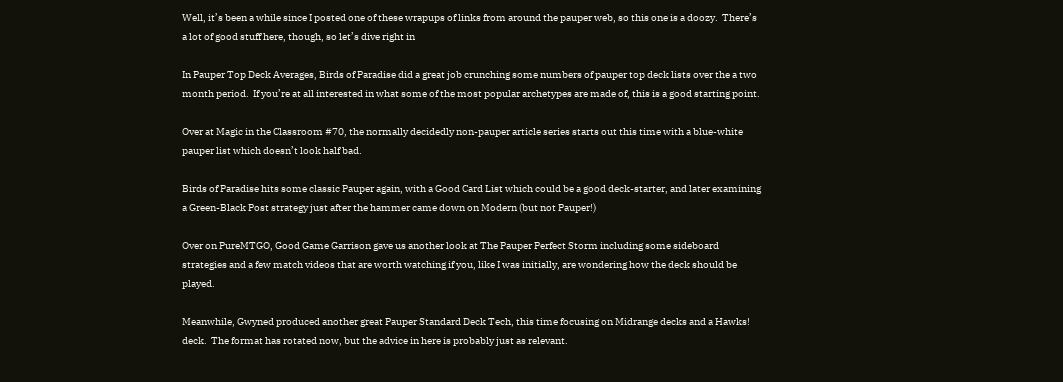Well, it’s been a while since I posted one of these wrapups of links from around the pauper web, so this one is a doozy.  There’s a lot of good stuff here, though, so let’s dive right in

In Pauper Top Deck Averages, Birds of Paradise did a great job crunching some numbers of pauper top deck lists over the a two month period.  If you’re at all interested in what some of the most popular archetypes are made of, this is a good starting point.

Over at Magic in the Classroom #70, the normally decidedly non-pauper article series starts out this time with a blue-white pauper list which doesn’t look half bad.

Birds of Paradise hits some classic Pauper again, with a Good Card List which could be a good deck-starter, and later examining a Green-Black Post strategy just after the hammer came down on Modern (but not Pauper!)

Over on PureMTGO, Good Game Garrison gave us another look at The Pauper Perfect Storm including some sideboard strategies and a few match videos that are worth watching if you, like I was initially, are wondering how the deck should be played.

Meanwhile, Gwyned produced another great Pauper Standard Deck Tech, this time focusing on Midrange decks and a Hawks! deck.  The format has rotated now, but the advice in here is probably just as relevant.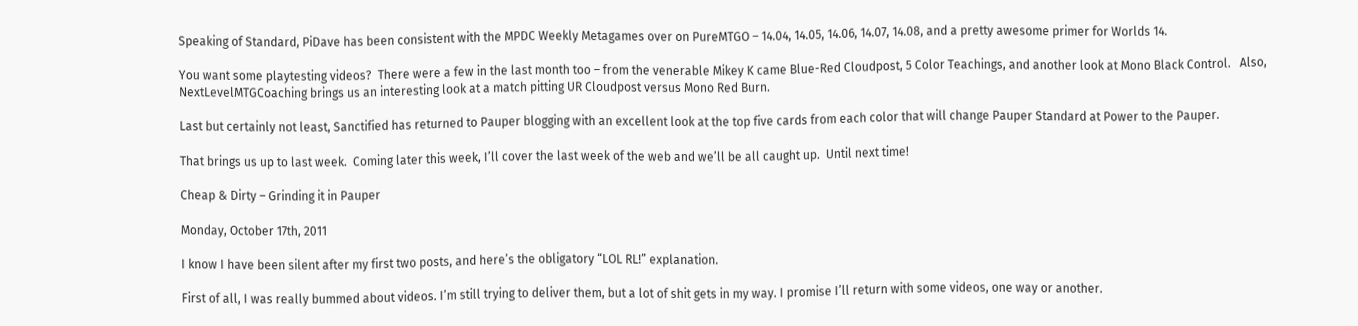Speaking of Standard, PiDave has been consistent with the MPDC Weekly Metagames over on PureMTGO – 14.04, 14.05, 14.06, 14.07, 14.08, and a pretty awesome primer for Worlds 14.

You want some playtesting videos?  There were a few in the last month too – from the venerable Mikey K came Blue-Red Cloudpost, 5 Color Teachings, and another look at Mono Black Control.   Also, NextLevelMTGCoaching brings us an interesting look at a match pitting UR Cloudpost versus Mono Red Burn.

Last but certainly not least, Sanctified has returned to Pauper blogging with an excellent look at the top five cards from each color that will change Pauper Standard at Power to the Pauper.

That brings us up to last week.  Coming later this week, I’ll cover the last week of the web and we’ll be all caught up.  Until next time!

Cheap & Dirty – Grinding it in Pauper

Monday, October 17th, 2011

I know I have been silent after my first two posts, and here’s the obligatory “LOL RL!” explanation.

First of all, I was really bummed about videos. I’m still trying to deliver them, but a lot of shit gets in my way. I promise I’ll return with some videos, one way or another.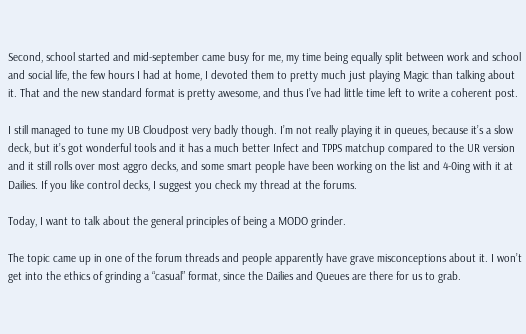Second, school started and mid-september came busy for me, my time being equally split between work and school and social life, the few hours I had at home, I devoted them to pretty much just playing Magic than talking about it. That and the new standard format is pretty awesome, and thus I’ve had little time left to write a coherent post.

I still managed to tune my UB Cloudpost very badly though. I’m not really playing it in queues, because it’s a slow deck, but it’s got wonderful tools and it has a much better Infect and TPPS matchup compared to the UR version and it still rolls over most aggro decks, and some smart people have been working on the list and 4-0ing with it at Dailies. If you like control decks, I suggest you check my thread at the forums.

Today, I want to talk about the general principles of being a MODO grinder.

The topic came up in one of the forum threads and people apparently have grave misconceptions about it. I won’t get into the ethics of grinding a “casual” format, since the Dailies and Queues are there for us to grab.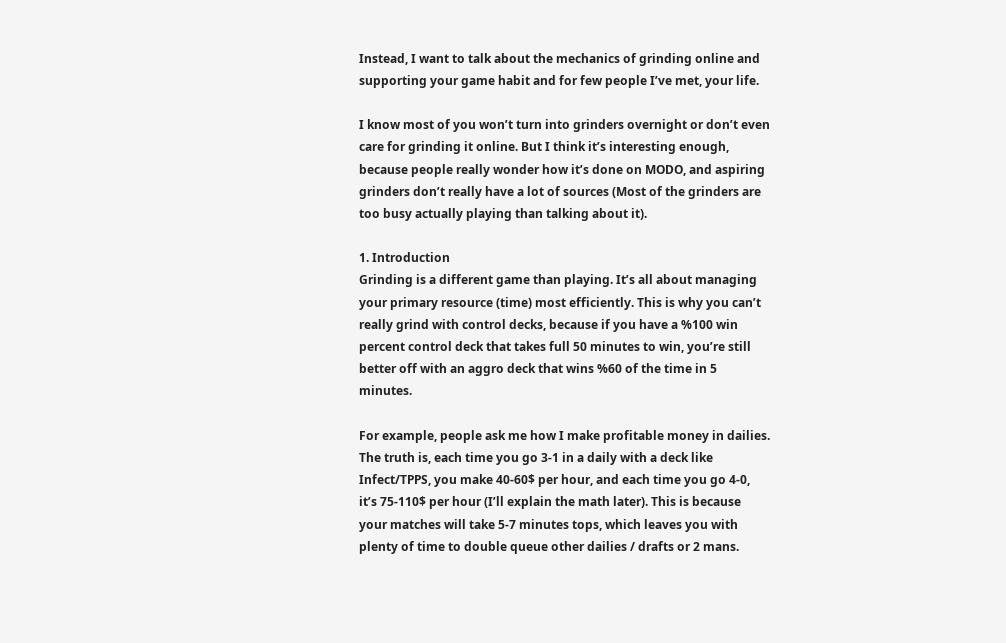Instead, I want to talk about the mechanics of grinding online and supporting your game habit and for few people I’ve met, your life.

I know most of you won’t turn into grinders overnight or don’t even care for grinding it online. But I think it’s interesting enough, because people really wonder how it’s done on MODO, and aspiring grinders don’t really have a lot of sources (Most of the grinders are too busy actually playing than talking about it).

1. Introduction
Grinding is a different game than playing. It’s all about managing your primary resource (time) most efficiently. This is why you can’t really grind with control decks, because if you have a %100 win percent control deck that takes full 50 minutes to win, you’re still better off with an aggro deck that wins %60 of the time in 5 minutes.

For example, people ask me how I make profitable money in dailies. The truth is, each time you go 3-1 in a daily with a deck like Infect/TPPS, you make 40-60$ per hour, and each time you go 4-0, it’s 75-110$ per hour (I’ll explain the math later). This is because your matches will take 5-7 minutes tops, which leaves you with plenty of time to double queue other dailies / drafts or 2 mans.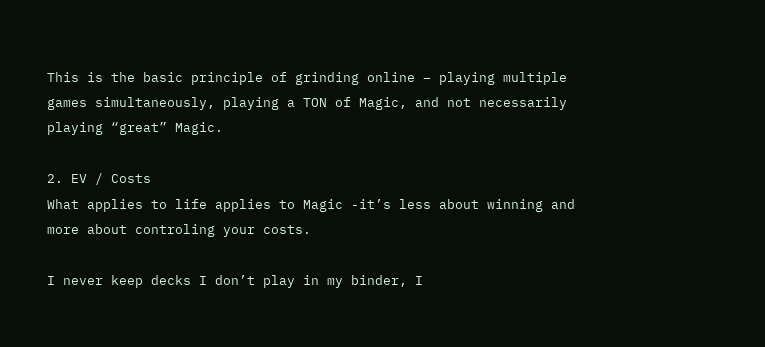This is the basic principle of grinding online – playing multiple games simultaneously, playing a TON of Magic, and not necessarily playing “great” Magic.

2. EV / Costs
What applies to life applies to Magic -it’s less about winning and more about controling your costs.

I never keep decks I don’t play in my binder, I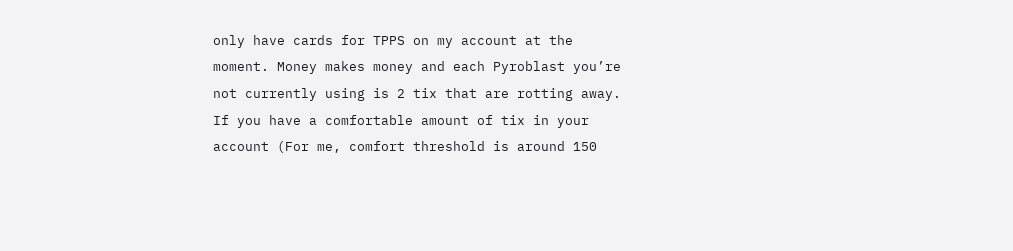only have cards for TPPS on my account at the moment. Money makes money and each Pyroblast you’re not currently using is 2 tix that are rotting away. If you have a comfortable amount of tix in your account (For me, comfort threshold is around 150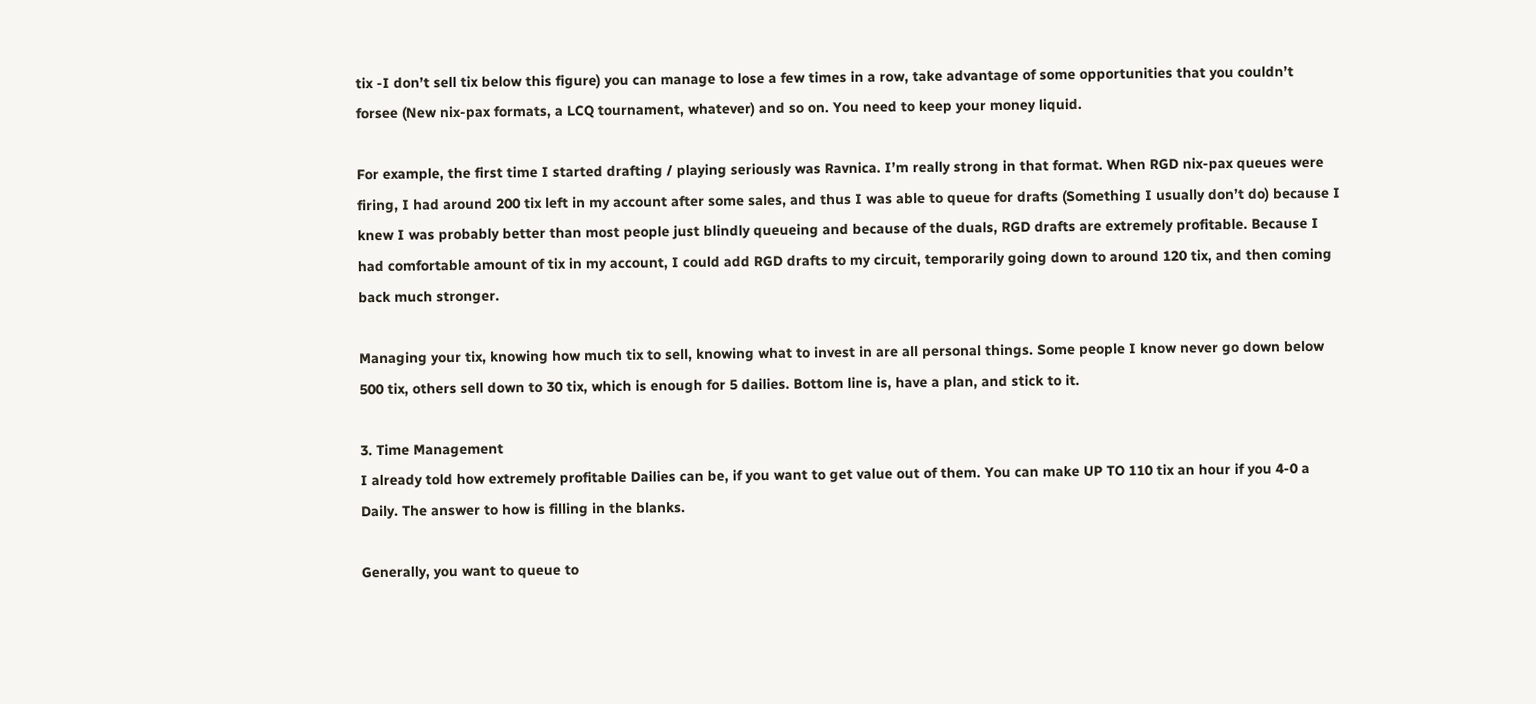tix -I don’t sell tix below this figure) you can manage to lose a few times in a row, take advantage of some opportunities that you couldn’t forsee (New nix-pax formats, a LCQ tournament, whatever) and so on. You need to keep your money liquid.

For example, the first time I started drafting / playing seriously was Ravnica. I’m really strong in that format. When RGD nix-pax queues were firing, I had around 200 tix left in my account after some sales, and thus I was able to queue for drafts (Something I usually don’t do) because I knew I was probably better than most people just blindly queueing and because of the duals, RGD drafts are extremely profitable. Because I had comfortable amount of tix in my account, I could add RGD drafts to my circuit, temporarily going down to around 120 tix, and then coming back much stronger.

Managing your tix, knowing how much tix to sell, knowing what to invest in are all personal things. Some people I know never go down below 500 tix, others sell down to 30 tix, which is enough for 5 dailies. Bottom line is, have a plan, and stick to it.

3. Time Management
I already told how extremely profitable Dailies can be, if you want to get value out of them. You can make UP TO 110 tix an hour if you 4-0 a Daily. The answer to how is filling in the blanks.

Generally, you want to queue to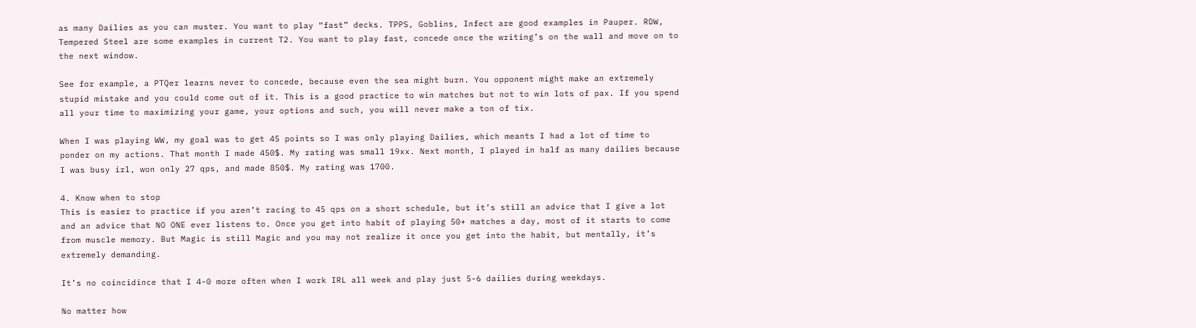as many Dailies as you can muster. You want to play “fast” decks. TPPS, Goblins, Infect are good examples in Pauper. RDW, Tempered Steel are some examples in current T2. You want to play fast, concede once the writing’s on the wall and move on to the next window.

See for example, a PTQer learns never to concede, because even the sea might burn. You opponent might make an extremely stupid mistake and you could come out of it. This is a good practice to win matches but not to win lots of pax. If you spend all your time to maximizing your game, your options and such, you will never make a ton of tix.

When I was playing WW, my goal was to get 45 points so I was only playing Dailies, which meants I had a lot of time to ponder on my actions. That month I made 450$. My rating was small 19xx. Next month, I played in half as many dailies because I was busy irl, won only 27 qps, and made 850$. My rating was 1700.

4. Know when to stop
This is easier to practice if you aren’t racing to 45 qps on a short schedule, but it’s still an advice that I give a lot and an advice that NO ONE ever listens to. Once you get into habit of playing 50+ matches a day, most of it starts to come from muscle memory. But Magic is still Magic and you may not realize it once you get into the habit, but mentally, it’s extremely demanding.

It’s no coincidince that I 4-0 more often when I work IRL all week and play just 5-6 dailies during weekdays.

No matter how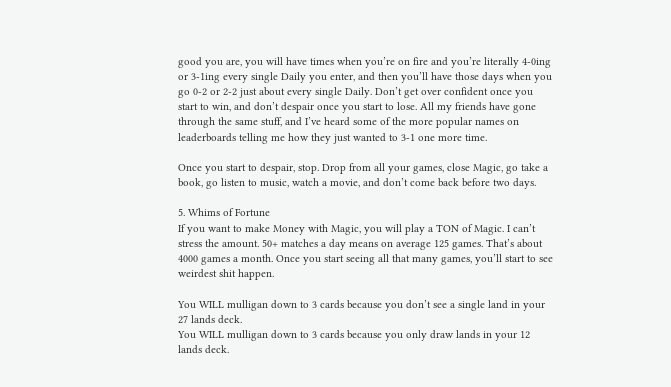good you are, you will have times when you’re on fire and you’re literally 4-0ing or 3-1ing every single Daily you enter, and then you’ll have those days when you go 0-2 or 2-2 just about every single Daily. Don’t get over confident once you start to win, and don’t despair once you start to lose. All my friends have gone through the same stuff, and I’ve heard some of the more popular names on leaderboards telling me how they just wanted to 3-1 one more time.

Once you start to despair, stop. Drop from all your games, close Magic, go take a book, go listen to music, watch a movie, and don’t come back before two days.

5. Whims of Fortune
If you want to make Money with Magic, you will play a TON of Magic. I can’t stress the amount. 50+ matches a day means on average 125 games. That’s about 4000 games a month. Once you start seeing all that many games, you’ll start to see weirdest shit happen.

You WILL mulligan down to 3 cards because you don’t see a single land in your 27 lands deck.
You WILL mulligan down to 3 cards because you only draw lands in your 12 lands deck.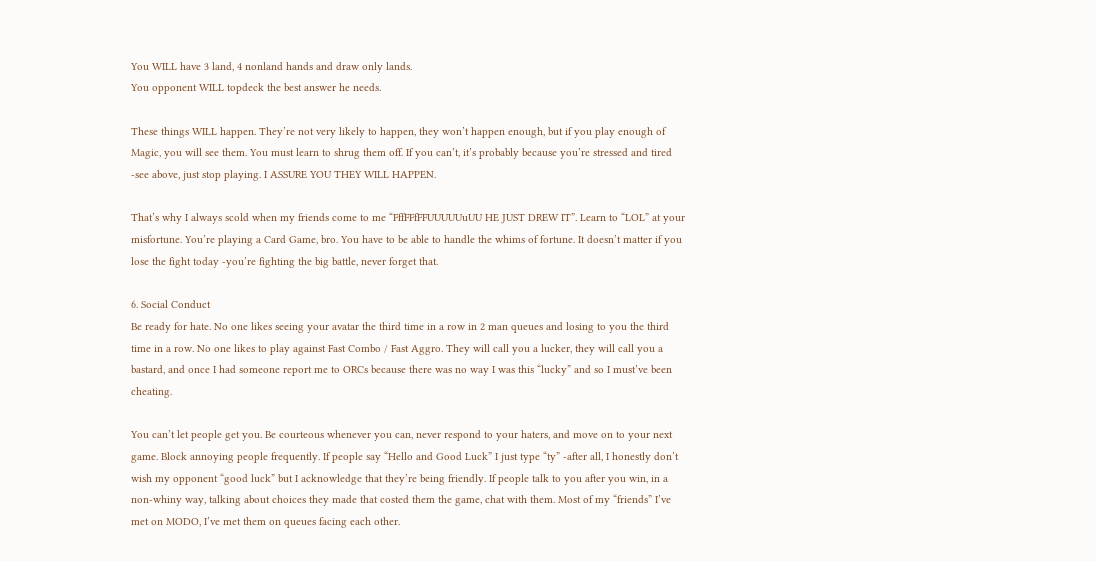You WILL have 3 land, 4 nonland hands and draw only lands.
You opponent WILL topdeck the best answer he needs.

These things WILL happen. They’re not very likely to happen, they won’t happen enough, but if you play enough of Magic, you will see them. You must learn to shrug them off. If you can’t, it’s probably because you’re stressed and tired -see above, just stop playing. I ASSURE YOU THEY WILL HAPPEN.

That’s why I always scold when my friends come to me “FffFFfFFUUUUUuUU HE JUST DREW IT”. Learn to “LOL” at your misfortune. You’re playing a Card Game, bro. You have to be able to handle the whims of fortune. It doesn’t matter if you lose the fight today -you’re fighting the big battle, never forget that.

6. Social Conduct
Be ready for hate. No one likes seeing your avatar the third time in a row in 2 man queues and losing to you the third time in a row. No one likes to play against Fast Combo / Fast Aggro. They will call you a lucker, they will call you a bastard, and once I had someone report me to ORCs because there was no way I was this “lucky” and so I must’ve been cheating.

You can’t let people get you. Be courteous whenever you can, never respond to your haters, and move on to your next game. Block annoying people frequently. If people say “Hello and Good Luck” I just type “ty” -after all, I honestly don’t wish my opponent “good luck” but I acknowledge that they’re being friendly. If people talk to you after you win, in a non-whiny way, talking about choices they made that costed them the game, chat with them. Most of my “friends” I’ve met on MODO, I’ve met them on queues facing each other.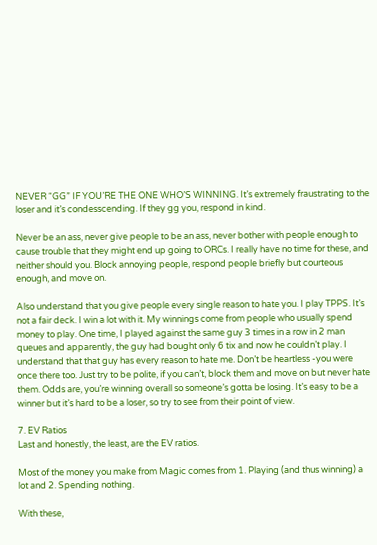NEVER “GG” IF YOU’RE THE ONE WHO’S WINNING. It’s extremely fraustrating to the loser and it’s condesscending. If they gg you, respond in kind.

Never be an ass, never give people to be an ass, never bother with people enough to cause trouble that they might end up going to ORCs. I really have no time for these, and neither should you. Block annoying people, respond people briefly but courteous enough, and move on.

Also understand that you give people every single reason to hate you. I play TPPS. It’s not a fair deck. I win a lot with it. My winnings come from people who usually spend money to play. One time, I played against the same guy 3 times in a row in 2 man queues and apparently, the guy had bought only 6 tix and now he couldn’t play. I understand that that guy has every reason to hate me. Don’t be heartless -you were once there too. Just try to be polite, if you can’t, block them and move on but never hate them. Odds are, you’re winning overall so someone’s gotta be losing. It’s easy to be a winner but it’s hard to be a loser, so try to see from their point of view.

7. EV Ratios
Last and honestly, the least, are the EV ratios.

Most of the money you make from Magic comes from 1. Playing (and thus winning) a lot and 2. Spending nothing.

With these,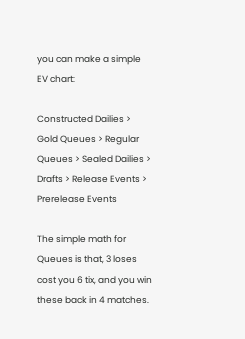you can make a simple EV chart:

Constructed Dailies > Gold Queues > Regular Queues > Sealed Dailies > Drafts > Release Events > Prerelease Events

The simple math for Queues is that, 3 loses cost you 6 tix, and you win these back in 4 matches.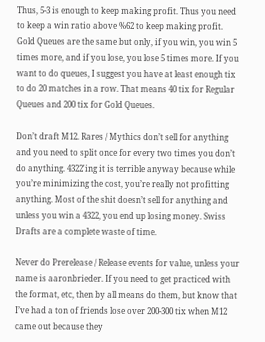Thus, 5-3 is enough to keep making profit. Thus you need to keep a win ratio above %62 to keep making profit. Gold Queues are the same but only, if you win, you win 5 times more, and if you lose, you lose 5 times more. If you want to do queues, I suggest you have at least enough tix to do 20 matches in a row. That means 40 tix for Regular Queues and 200 tix for Gold Queues.

Don’t draft M12. Rares / Mythics don’t sell for anything and you need to split once for every two times you don’t do anything. 4322′ing it is terrible anyway because while you’re minimizing the cost, you’re really not profitting anything. Most of the shit doesn’t sell for anything and unless you win a 4322, you end up losing money. Swiss Drafts are a complete waste of time.

Never do Prerelease / Release events for value, unless your name is aaronbrieder. If you need to get practiced with the format, etc, then by all means do them, but know that I’ve had a ton of friends lose over 200-300 tix when M12 came out because they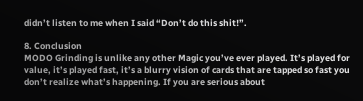didn’t listen to me when I said “Don’t do this shit!”.

8. Conclusion
MODO Grinding is unlike any other Magic you’ve ever played. It’s played for value, it’s played fast, it’s a blurry vision of cards that are tapped so fast you don’t realize what’s happening. If you are serious about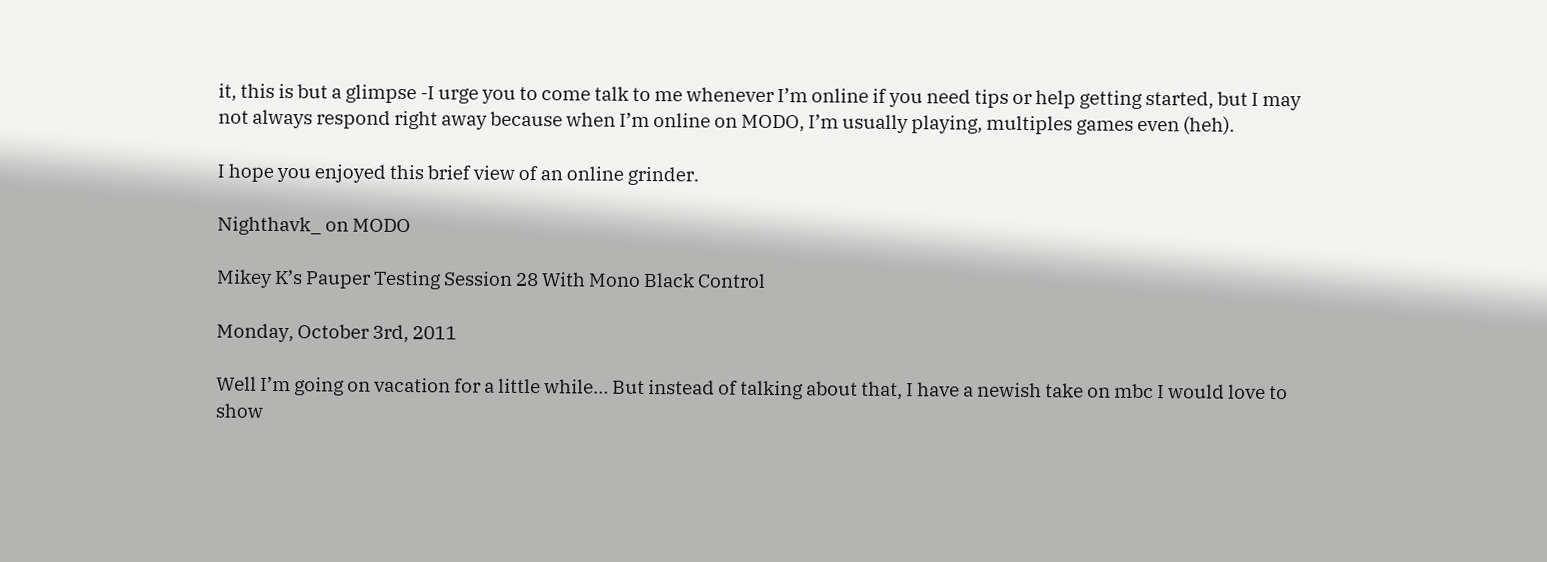it, this is but a glimpse -I urge you to come talk to me whenever I’m online if you need tips or help getting started, but I may not always respond right away because when I’m online on MODO, I’m usually playing, multiples games even (heh).

I hope you enjoyed this brief view of an online grinder.

Nighthavk_ on MODO

Mikey K’s Pauper Testing Session 28 With Mono Black Control

Monday, October 3rd, 2011

Well I’m going on vacation for a little while… But instead of talking about that, I have a newish take on mbc I would love to show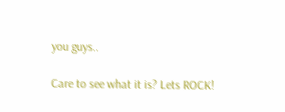you guys..

Care to see what it is? Lets ROCK!